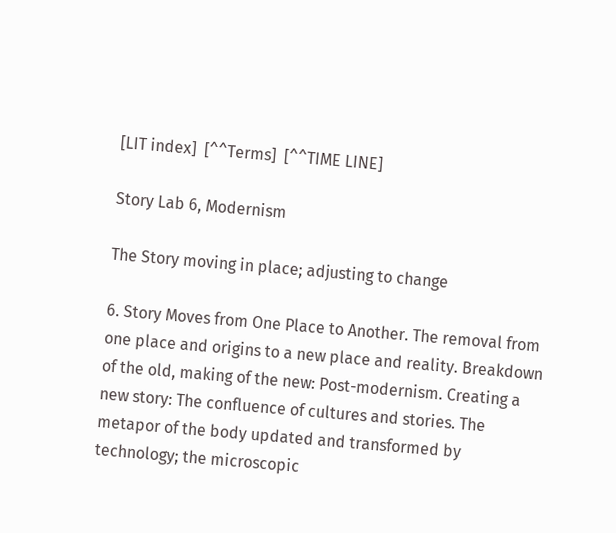[LIT index]  [^^Terms]  [^^TIME LINE]

Story Lab 6, Modernism

The Story moving in place; adjusting to change

6. Story Moves from One Place to Another. The removal from one place and origins to a new place and reality. Breakdown of the old, making of the new: Post-modernism. Creating a new story: The confluence of cultures and stories. The metapor of the body updated and transformed by technology; the microscopic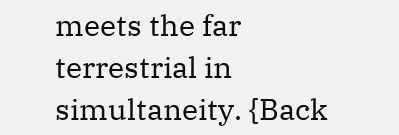meets the far terrestrial in simultaneity. {Back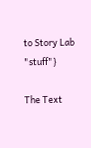to Story Lab "stuff"}

The Text